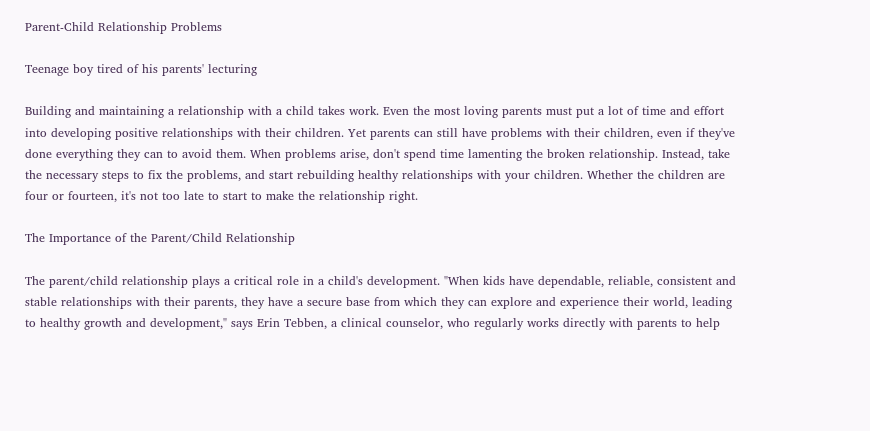Parent-Child Relationship Problems

Teenage boy tired of his parents' lecturing

Building and maintaining a relationship with a child takes work. Even the most loving parents must put a lot of time and effort into developing positive relationships with their children. Yet parents can still have problems with their children, even if they've done everything they can to avoid them. When problems arise, don't spend time lamenting the broken relationship. Instead, take the necessary steps to fix the problems, and start rebuilding healthy relationships with your children. Whether the children are four or fourteen, it's not too late to start to make the relationship right.

The Importance of the Parent/Child Relationship

The parent/child relationship plays a critical role in a child's development. "When kids have dependable, reliable, consistent and stable relationships with their parents, they have a secure base from which they can explore and experience their world, leading to healthy growth and development," says Erin Tebben, a clinical counselor, who regularly works directly with parents to help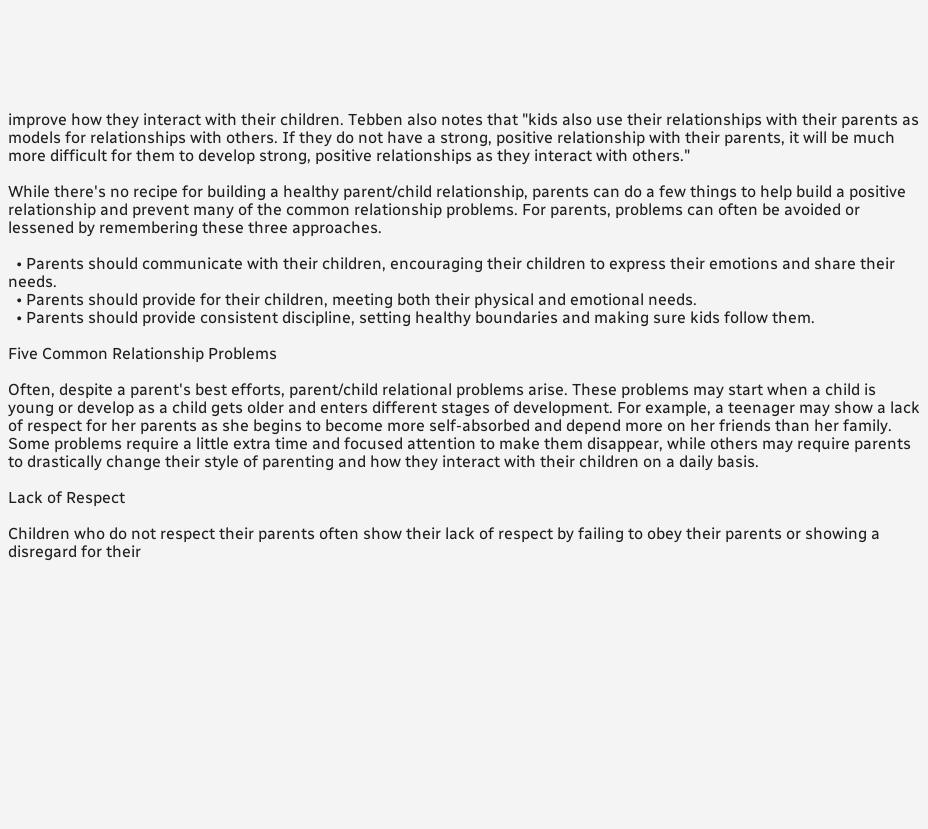improve how they interact with their children. Tebben also notes that "kids also use their relationships with their parents as models for relationships with others. If they do not have a strong, positive relationship with their parents, it will be much more difficult for them to develop strong, positive relationships as they interact with others."

While there's no recipe for building a healthy parent/child relationship, parents can do a few things to help build a positive relationship and prevent many of the common relationship problems. For parents, problems can often be avoided or lessened by remembering these three approaches.

  • Parents should communicate with their children, encouraging their children to express their emotions and share their needs.
  • Parents should provide for their children, meeting both their physical and emotional needs.
  • Parents should provide consistent discipline, setting healthy boundaries and making sure kids follow them.

Five Common Relationship Problems

Often, despite a parent's best efforts, parent/child relational problems arise. These problems may start when a child is young or develop as a child gets older and enters different stages of development. For example, a teenager may show a lack of respect for her parents as she begins to become more self-absorbed and depend more on her friends than her family. Some problems require a little extra time and focused attention to make them disappear, while others may require parents to drastically change their style of parenting and how they interact with their children on a daily basis.

Lack of Respect

Children who do not respect their parents often show their lack of respect by failing to obey their parents or showing a disregard for their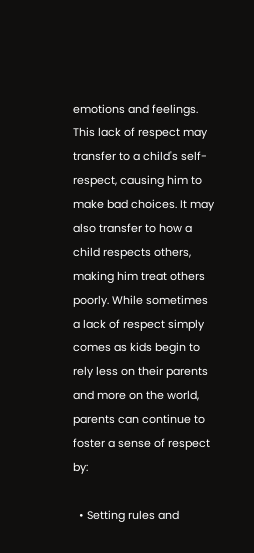emotions and feelings. This lack of respect may transfer to a child's self-respect, causing him to make bad choices. It may also transfer to how a child respects others, making him treat others poorly. While sometimes a lack of respect simply comes as kids begin to rely less on their parents and more on the world, parents can continue to foster a sense of respect by:

  • Setting rules and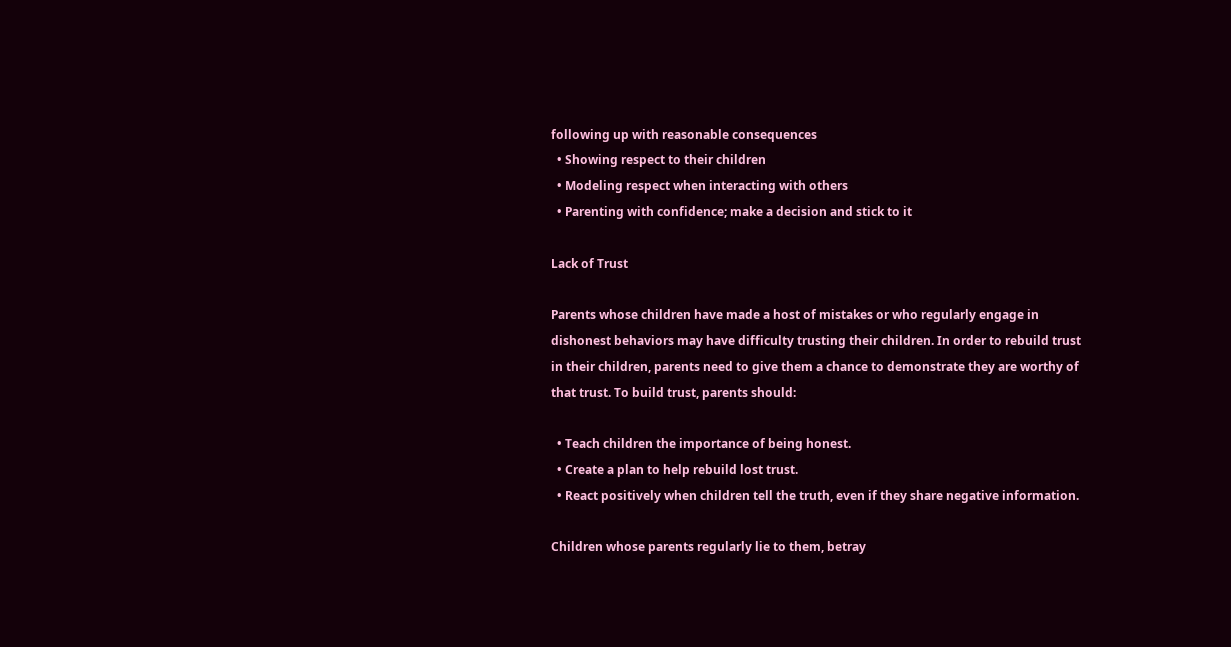following up with reasonable consequences
  • Showing respect to their children
  • Modeling respect when interacting with others
  • Parenting with confidence; make a decision and stick to it

Lack of Trust

Parents whose children have made a host of mistakes or who regularly engage in dishonest behaviors may have difficulty trusting their children. In order to rebuild trust in their children, parents need to give them a chance to demonstrate they are worthy of that trust. To build trust, parents should:

  • Teach children the importance of being honest.
  • Create a plan to help rebuild lost trust.
  • React positively when children tell the truth, even if they share negative information.

Children whose parents regularly lie to them, betray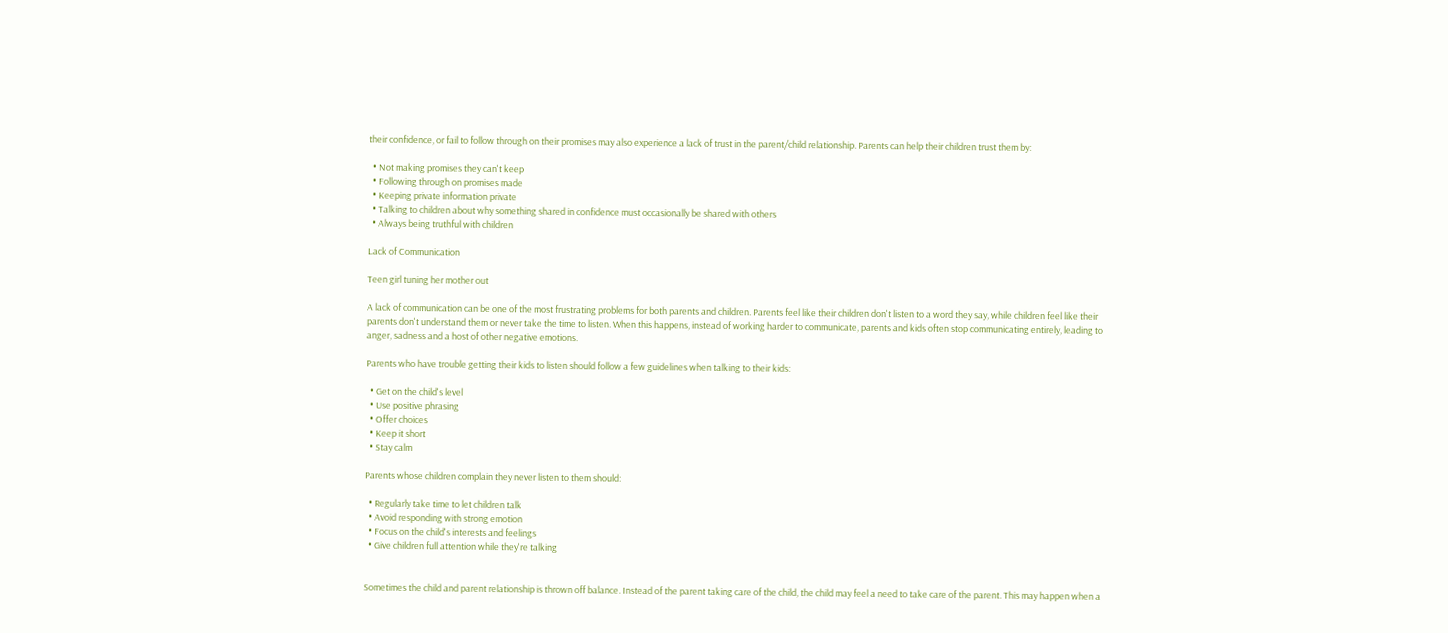their confidence, or fail to follow through on their promises may also experience a lack of trust in the parent/child relationship. Parents can help their children trust them by:

  • Not making promises they can't keep
  • Following through on promises made
  • Keeping private information private
  • Talking to children about why something shared in confidence must occasionally be shared with others
  • Always being truthful with children

Lack of Communication

Teen girl tuning her mother out

A lack of communication can be one of the most frustrating problems for both parents and children. Parents feel like their children don't listen to a word they say, while children feel like their parents don't understand them or never take the time to listen. When this happens, instead of working harder to communicate, parents and kids often stop communicating entirely, leading to anger, sadness and a host of other negative emotions.

Parents who have trouble getting their kids to listen should follow a few guidelines when talking to their kids:

  • Get on the child's level
  • Use positive phrasing
  • Offer choices
  • Keep it short
  • Stay calm

Parents whose children complain they never listen to them should:

  • Regularly take time to let children talk
  • Avoid responding with strong emotion
  • Focus on the child's interests and feelings
  • Give children full attention while they're talking


Sometimes the child and parent relationship is thrown off balance. Instead of the parent taking care of the child, the child may feel a need to take care of the parent. This may happen when a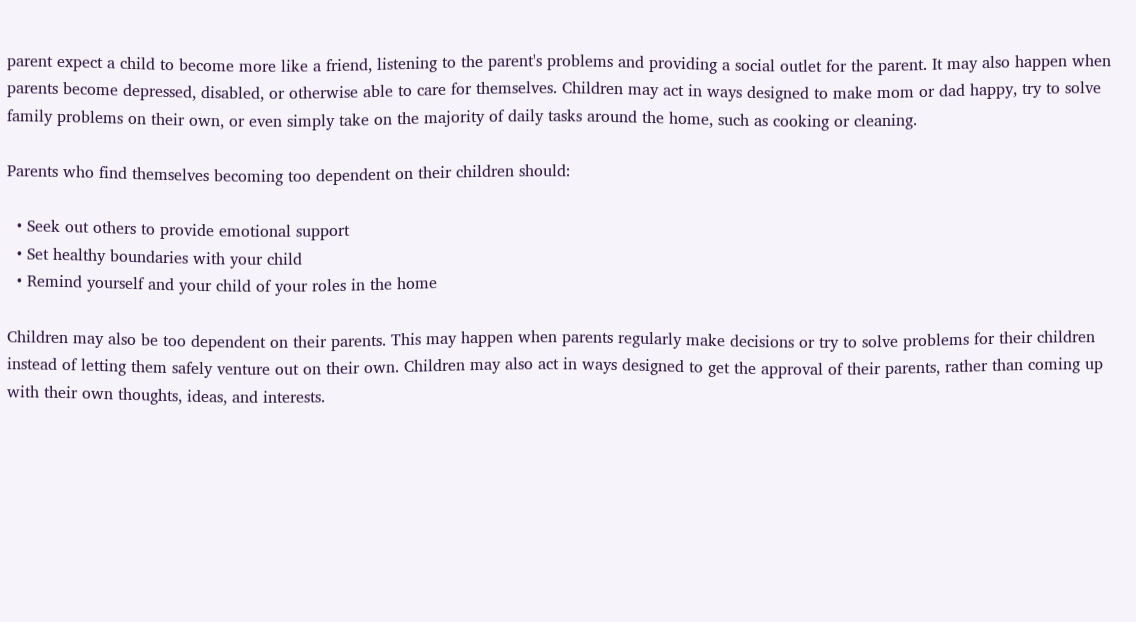parent expect a child to become more like a friend, listening to the parent's problems and providing a social outlet for the parent. It may also happen when parents become depressed, disabled, or otherwise able to care for themselves. Children may act in ways designed to make mom or dad happy, try to solve family problems on their own, or even simply take on the majority of daily tasks around the home, such as cooking or cleaning.

Parents who find themselves becoming too dependent on their children should:

  • Seek out others to provide emotional support
  • Set healthy boundaries with your child
  • Remind yourself and your child of your roles in the home

Children may also be too dependent on their parents. This may happen when parents regularly make decisions or try to solve problems for their children instead of letting them safely venture out on their own. Children may also act in ways designed to get the approval of their parents, rather than coming up with their own thoughts, ideas, and interests.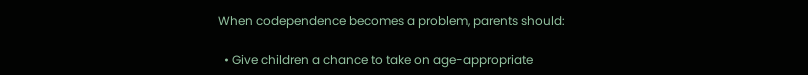When codependence becomes a problem, parents should:

  • Give children a chance to take on age-appropriate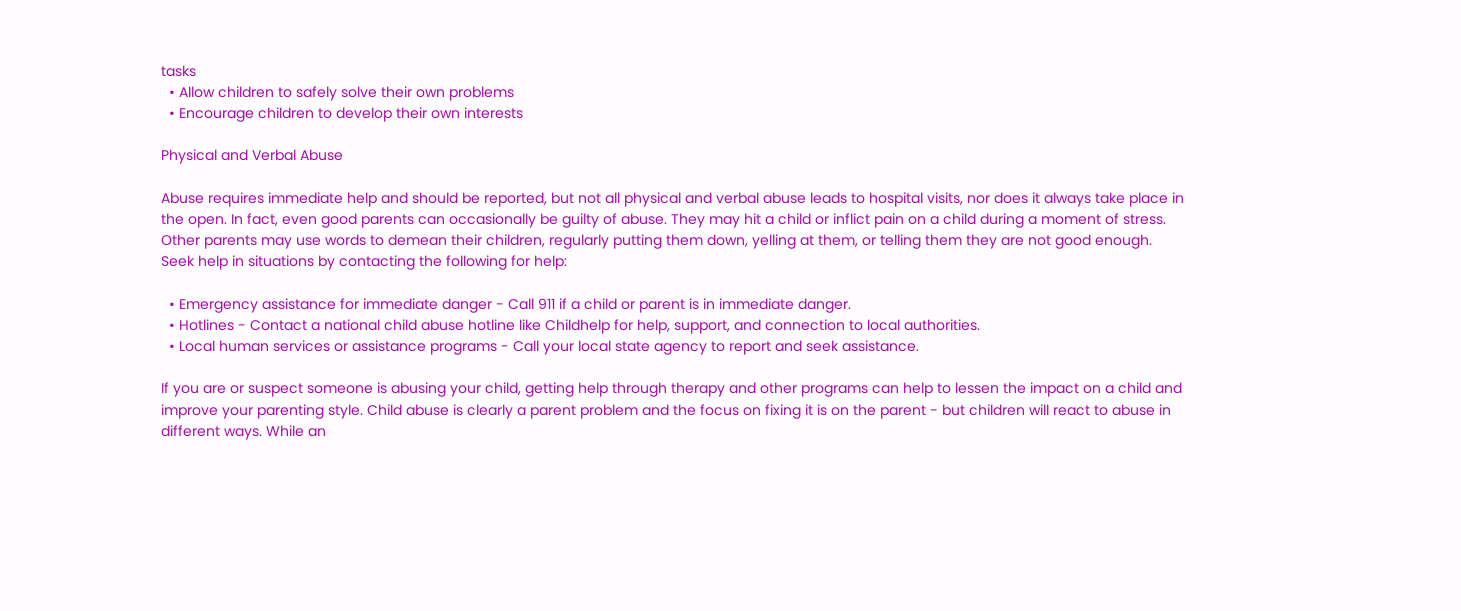tasks
  • Allow children to safely solve their own problems
  • Encourage children to develop their own interests

Physical and Verbal Abuse

Abuse requires immediate help and should be reported, but not all physical and verbal abuse leads to hospital visits, nor does it always take place in the open. In fact, even good parents can occasionally be guilty of abuse. They may hit a child or inflict pain on a child during a moment of stress. Other parents may use words to demean their children, regularly putting them down, yelling at them, or telling them they are not good enough. Seek help in situations by contacting the following for help:

  • Emergency assistance for immediate danger - Call 911 if a child or parent is in immediate danger.
  • Hotlines - Contact a national child abuse hotline like Childhelp for help, support, and connection to local authorities.
  • Local human services or assistance programs - Call your local state agency to report and seek assistance.

If you are or suspect someone is abusing your child, getting help through therapy and other programs can help to lessen the impact on a child and improve your parenting style. Child abuse is clearly a parent problem and the focus on fixing it is on the parent - but children will react to abuse in different ways. While an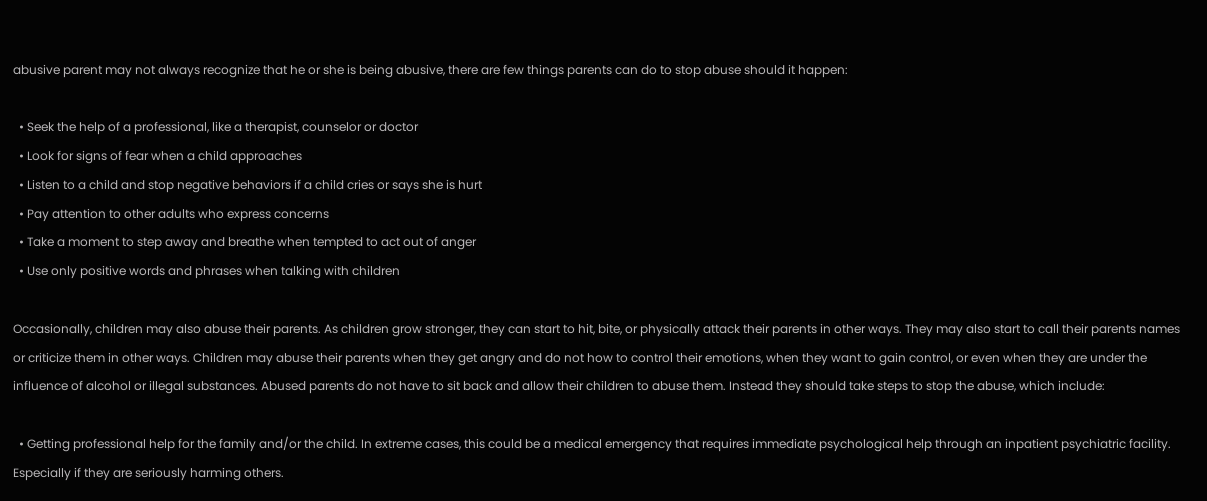abusive parent may not always recognize that he or she is being abusive, there are few things parents can do to stop abuse should it happen:

  • Seek the help of a professional, like a therapist, counselor or doctor
  • Look for signs of fear when a child approaches
  • Listen to a child and stop negative behaviors if a child cries or says she is hurt
  • Pay attention to other adults who express concerns
  • Take a moment to step away and breathe when tempted to act out of anger
  • Use only positive words and phrases when talking with children

Occasionally, children may also abuse their parents. As children grow stronger, they can start to hit, bite, or physically attack their parents in other ways. They may also start to call their parents names or criticize them in other ways. Children may abuse their parents when they get angry and do not how to control their emotions, when they want to gain control, or even when they are under the influence of alcohol or illegal substances. Abused parents do not have to sit back and allow their children to abuse them. Instead they should take steps to stop the abuse, which include:

  • Getting professional help for the family and/or the child. In extreme cases, this could be a medical emergency that requires immediate psychological help through an inpatient psychiatric facility. Especially if they are seriously harming others.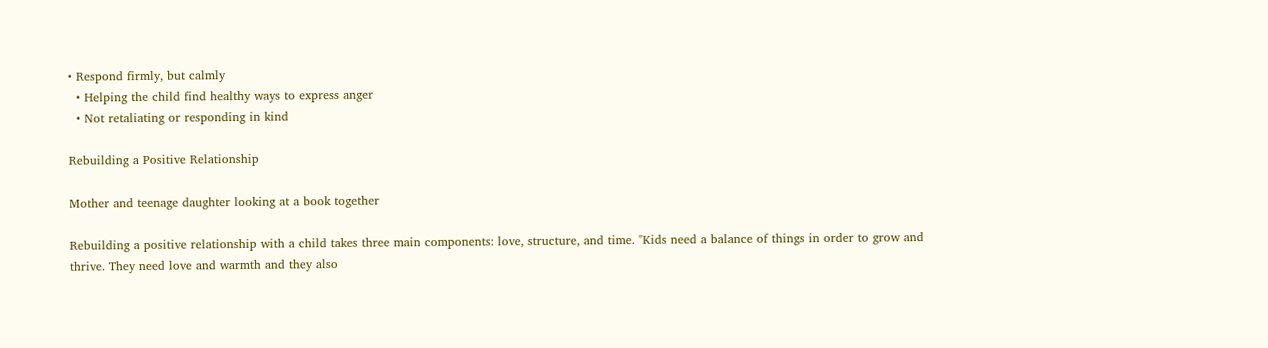• Respond firmly, but calmly
  • Helping the child find healthy ways to express anger
  • Not retaliating or responding in kind

Rebuilding a Positive Relationship

Mother and teenage daughter looking at a book together

Rebuilding a positive relationship with a child takes three main components: love, structure, and time. "Kids need a balance of things in order to grow and thrive. They need love and warmth and they also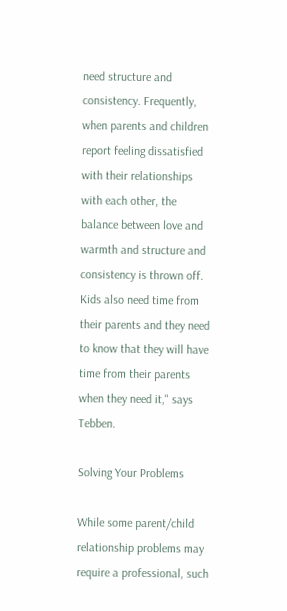need structure and consistency. Frequently, when parents and children report feeling dissatisfied with their relationships with each other, the balance between love and warmth and structure and consistency is thrown off. Kids also need time from their parents and they need to know that they will have time from their parents when they need it," says Tebben.

Solving Your Problems

While some parent/child relationship problems may require a professional, such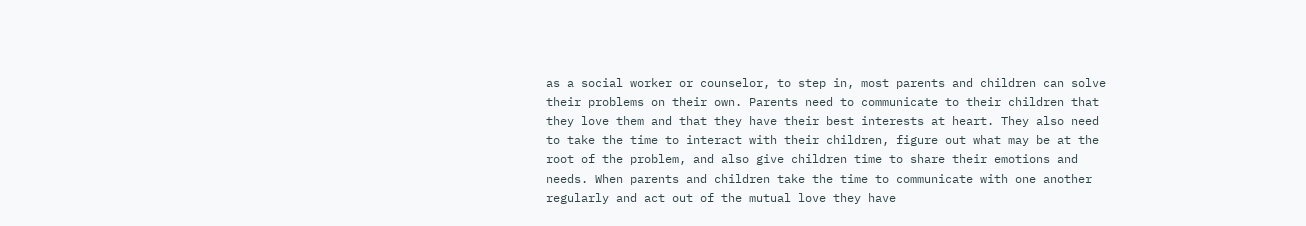as a social worker or counselor, to step in, most parents and children can solve their problems on their own. Parents need to communicate to their children that they love them and that they have their best interests at heart. They also need to take the time to interact with their children, figure out what may be at the root of the problem, and also give children time to share their emotions and needs. When parents and children take the time to communicate with one another regularly and act out of the mutual love they have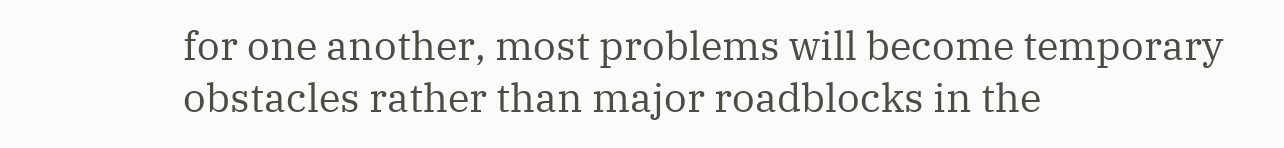for one another, most problems will become temporary obstacles rather than major roadblocks in the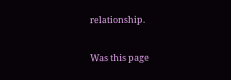relationship.

Was this page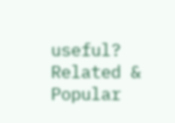useful?
Related & Popular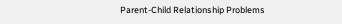Parent-Child Relationship Problems